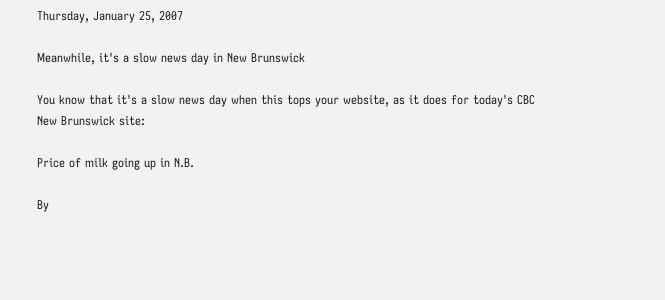Thursday, January 25, 2007

Meanwhile, it's a slow news day in New Brunswick

You know that it's a slow news day when this tops your website, as it does for today's CBC New Brunswick site:

Price of milk going up in N.B.

By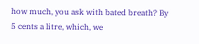how much, you ask with bated breath? By 5 cents a litre, which, we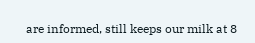are informed, still keeps our milk at 8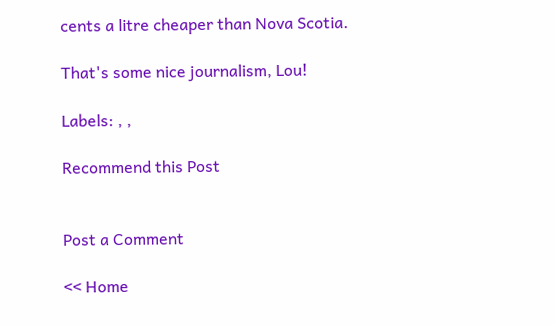cents a litre cheaper than Nova Scotia.

That's some nice journalism, Lou!

Labels: , ,

Recommend this Post


Post a Comment

<< Home